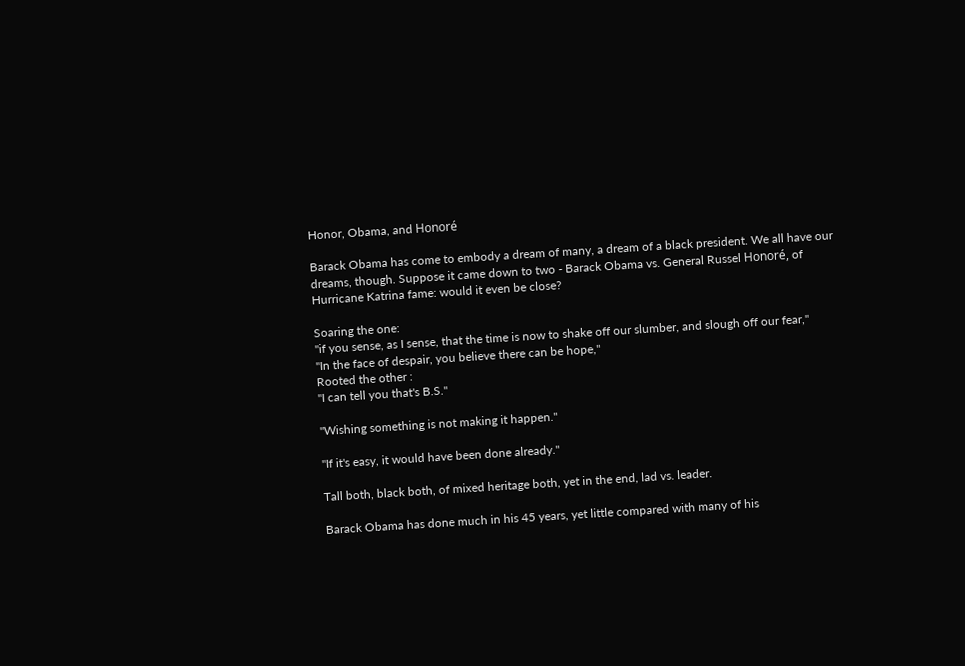Honor, Obama, and Honoré

Barack Obama has come to embody a dream of many, a dream of a black president. We all have our dreams, though. Suppose it came down to two - Barack Obama vs. General Russel Honoré, of Hurricane Katrina fame: would it even be close?

Soaring the one:
"if you sense, as I sense, that the time is now to shake off our slumber, and slough off our fear,"
"In the face of despair, you believe there can be hope,"
Rooted the other :
"I can tell you that's B.S."

"Wishing something is not making it happen."

"If it's easy, it would have been done already."

Tall both, black both, of mixed heritage both, yet in the end, lad vs. leader.

Barack Obama has done much in his 45 years, yet little compared with many of his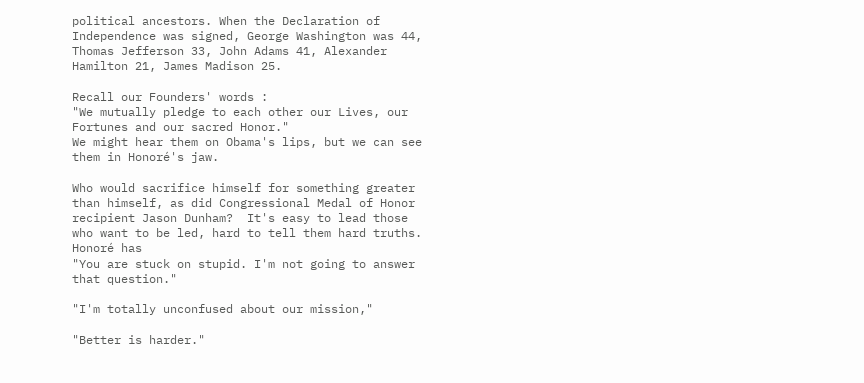political ancestors. When the Declaration of Independence was signed, George Washington was 44, Thomas Jefferson 33, John Adams 41, Alexander Hamilton 21, James Madison 25.

Recall our Founders' words :
"We mutually pledge to each other our Lives, our Fortunes and our sacred Honor."
We might hear them on Obama's lips, but we can see them in Honoré's jaw.

Who would sacrifice himself for something greater than himself, as did Congressional Medal of Honor recipient Jason Dunham?  It's easy to lead those who want to be led, hard to tell them hard truths. Honoré has
"You are stuck on stupid. I'm not going to answer that question."

"I'm totally unconfused about our mission,"

"Better is harder."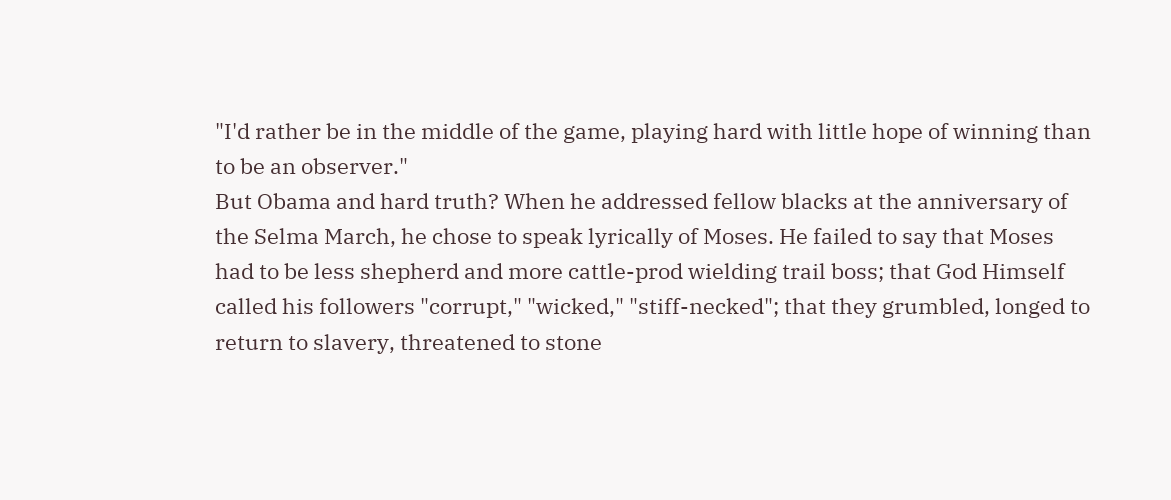"I'd rather be in the middle of the game, playing hard with little hope of winning than to be an observer."
But Obama and hard truth? When he addressed fellow blacks at the anniversary of the Selma March, he chose to speak lyrically of Moses. He failed to say that Moses had to be less shepherd and more cattle-prod wielding trail boss; that God Himself called his followers "corrupt," "wicked," "stiff-necked"; that they grumbled, longed to return to slavery, threatened to stone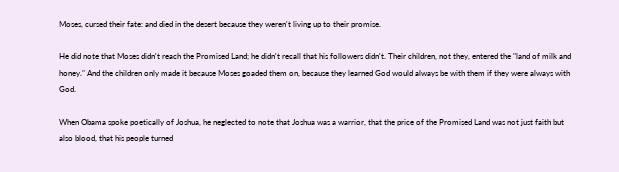Moses, cursed their fate: and died in the desert because they weren't living up to their promise.

He did note that Moses didn't reach the Promised Land; he didn't recall that his followers didn't. Their children, not they, entered the "land of milk and honey." And the children only made it because Moses goaded them on, because they learned God would always be with them if they were always with God.

When Obama spoke poetically of Joshua, he neglected to note that Joshua was a warrior, that the price of the Promised Land was not just faith but also blood, that his people turned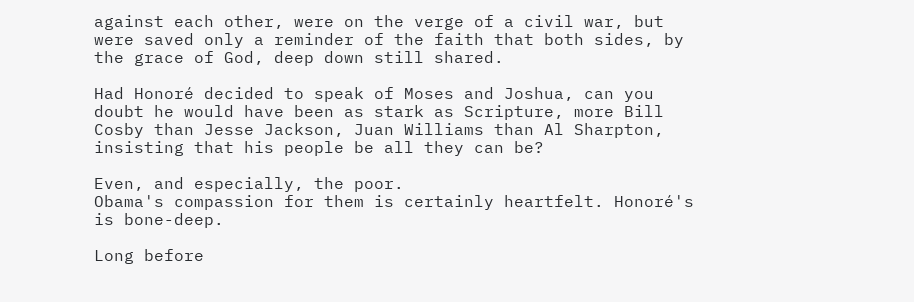against each other, were on the verge of a civil war, but were saved only a reminder of the faith that both sides, by the grace of God, deep down still shared.

Had Honoré decided to speak of Moses and Joshua, can you doubt he would have been as stark as Scripture, more Bill Cosby than Jesse Jackson, Juan Williams than Al Sharpton, insisting that his people be all they can be?

Even, and especially, the poor.
Obama's compassion for them is certainly heartfelt. Honoré's is bone-deep.

Long before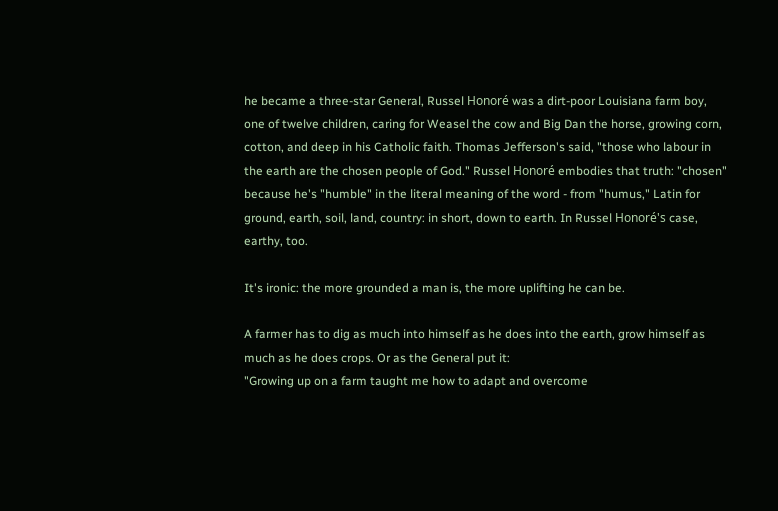he became a three-star General, Russel Honoré was a dirt-poor Louisiana farm boy, one of twelve children, caring for Weasel the cow and Big Dan the horse, growing corn, cotton, and deep in his Catholic faith. Thomas Jefferson's said, "those who labour in the earth are the chosen people of God." Russel Honoré embodies that truth: "chosen" because he's "humble" in the literal meaning of the word - from "humus," Latin for ground, earth, soil, land, country: in short, down to earth. In Russel Honoré's case, earthy, too.

It's ironic: the more grounded a man is, the more uplifting he can be.

A farmer has to dig as much into himself as he does into the earth, grow himself as much as he does crops. Or as the General put it:
"Growing up on a farm taught me how to adapt and overcome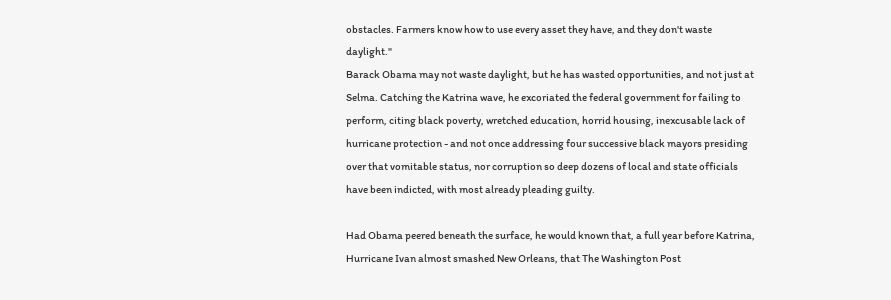obstacles. Farmers know how to use every asset they have, and they don't waste daylight."
Barack Obama may not waste daylight, but he has wasted opportunities, and not just at Selma. Catching the Katrina wave, he excoriated the federal government for failing to perform, citing black poverty, wretched education, horrid housing, inexcusable lack of hurricane protection - and not once addressing four successive black mayors presiding over that vomitable status, nor corruption so deep dozens of local and state officials have been indicted, with most already pleading guilty.

Had Obama peered beneath the surface, he would known that, a full year before Katrina, Hurricane Ivan almost smashed New Orleans, that The Washington Post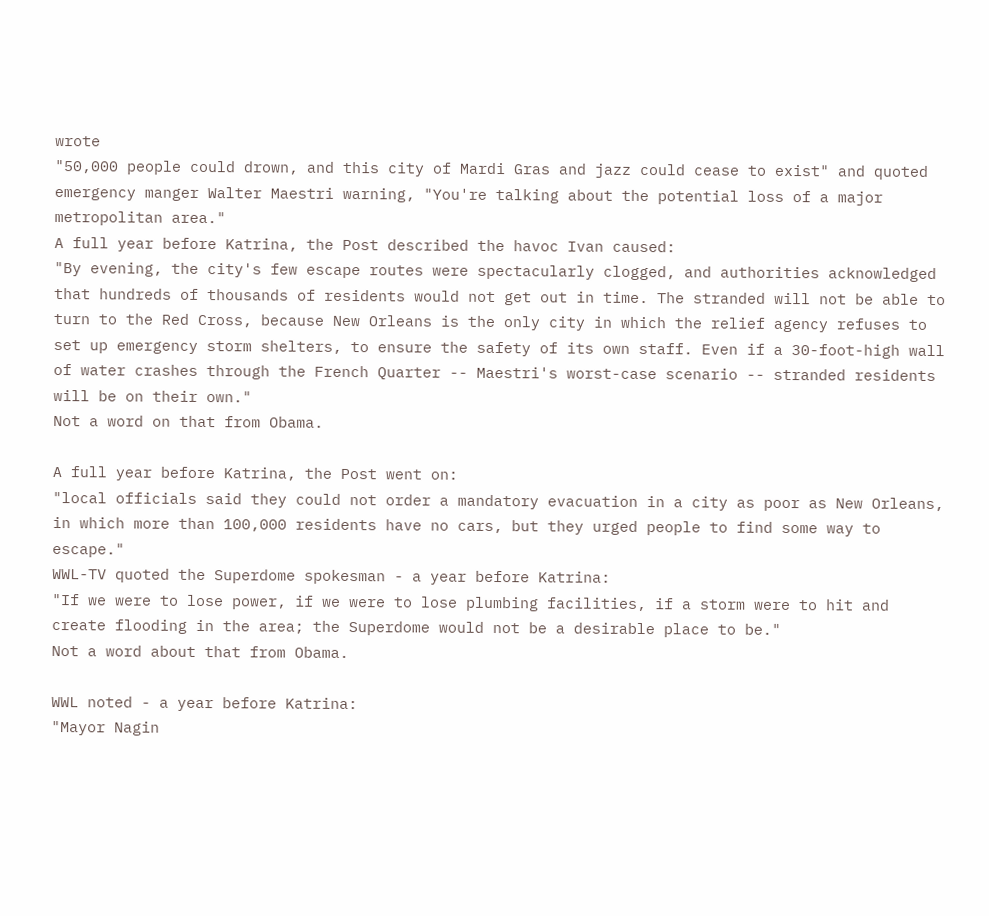wrote
"50,000 people could drown, and this city of Mardi Gras and jazz could cease to exist" and quoted emergency manger Walter Maestri warning, "You're talking about the potential loss of a major metropolitan area."
A full year before Katrina, the Post described the havoc Ivan caused:
"By evening, the city's few escape routes were spectacularly clogged, and authorities acknowledged that hundreds of thousands of residents would not get out in time. The stranded will not be able to turn to the Red Cross, because New Orleans is the only city in which the relief agency refuses to set up emergency storm shelters, to ensure the safety of its own staff. Even if a 30-foot-high wall of water crashes through the French Quarter -- Maestri's worst-case scenario -- stranded residents will be on their own."
Not a word on that from Obama.

A full year before Katrina, the Post went on:
"local officials said they could not order a mandatory evacuation in a city as poor as New Orleans, in which more than 100,000 residents have no cars, but they urged people to find some way to escape."
WWL-TV quoted the Superdome spokesman - a year before Katrina:
"If we were to lose power, if we were to lose plumbing facilities, if a storm were to hit and create flooding in the area; the Superdome would not be a desirable place to be."
Not a word about that from Obama.

WWL noted - a year before Katrina:
"Mayor Nagin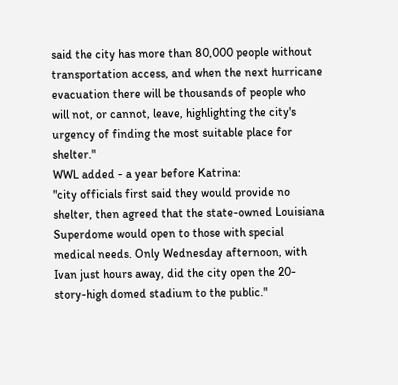said the city has more than 80,000 people without transportation access, and when the next hurricane evacuation there will be thousands of people who will not, or cannot, leave, highlighting the city's urgency of finding the most suitable place for shelter."
WWL added - a year before Katrina:
"city officials first said they would provide no shelter, then agreed that the state-owned Louisiana Superdome would open to those with special medical needs. Only Wednesday afternoon, with Ivan just hours away, did the city open the 20-story-high domed stadium to the public."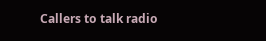Callers to talk radio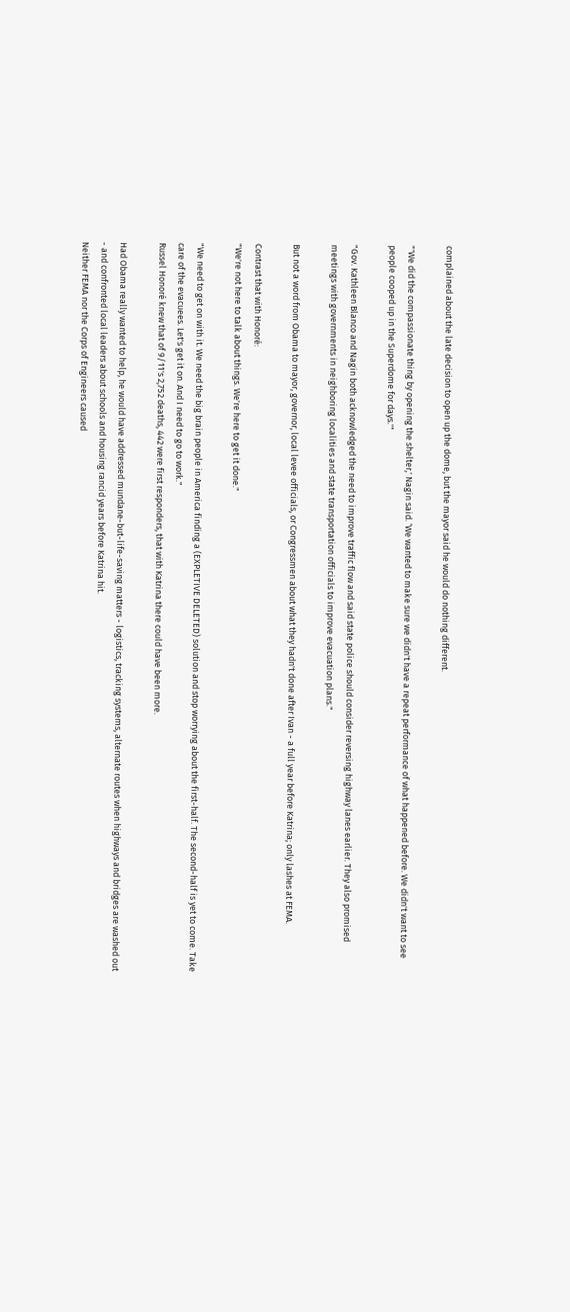complained about the late decision to open up the dome, but the mayor said he would do nothing different.

"'We did the compassionate thing by opening the shelter,' Nagin said. ‘We wanted to make sure we didn't have a repeat performance of what happened before. We didn't want to see people cooped up in the Superdome for days.'"

"Gov. Kathleen Blanco and Nagin both acknowledged the need to improve traffic flow and said state police should consider reversing highway lanes earlier. They also promised meetings with governments in neighboring localities and state transportation officials to improve evacuation plans."

But not a word from Obama to mayor, governor, local levee officials, or Congressmen about what they hadn't done after Ivan - a full year before Katrina; only lashes at FEMA.

Contrast that with Honoré:
"We're not here to talk about things. We're here to get it done."

"We need to get on with it. We need the big brain people in America finding a (EXPLETIVE DELETED) solution and stop worrying about the first-half. The second-half is yet to come. Take care of the evacuees. Let's get it on. And I need to go to work."
Russel Honoré knew that of 9/11's 2,752 deaths, 442 were first responders, that with Katrina there could have been more.

Had Obama really wanted to help, he would have addressed mundane-but-life-saving matters - logistics, tracking systems, alternate routes when highways and bridges are washed out - and confronted local leaders about schools and housing rancid years before Katrina hit.
Neither FEMA nor the Corps of Engineers caused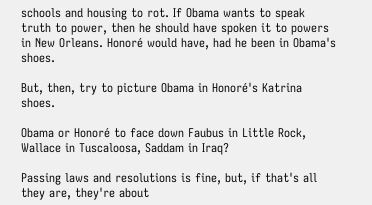schools and housing to rot. If Obama wants to speak truth to power, then he should have spoken it to powers in New Orleans. Honoré would have, had he been in Obama's shoes.

But, then, try to picture Obama in Honoré's Katrina shoes.

Obama or Honoré to face down Faubus in Little Rock, Wallace in Tuscaloosa, Saddam in Iraq?

Passing laws and resolutions is fine, but, if that's all they are, they're about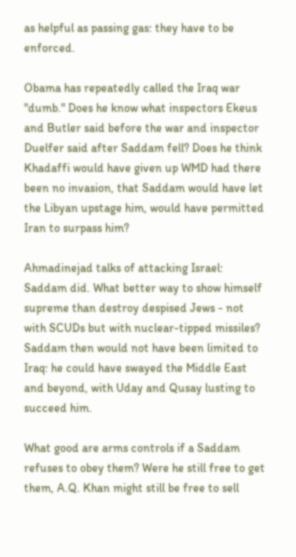as helpful as passing gas: they have to be enforced.

Obama has repeatedly called the Iraq war "dumb." Does he know what inspectors Ekeus and Butler said before the war and inspector Duelfer said after Saddam fell? Does he think Khadaffi would have given up WMD had there been no invasion, that Saddam would have let the Libyan upstage him, would have permitted Iran to surpass him?

Ahmadinejad talks of attacking Israel: Saddam did. What better way to show himself supreme than destroy despised Jews - not with SCUDs but with nuclear-tipped missiles? Saddam then would not have been limited to Iraq: he could have swayed the Middle East and beyond, with Uday and Qusay lusting to succeed him.

What good are arms controls if a Saddam refuses to obey them? Were he still free to get them, A.Q. Khan might still be free to sell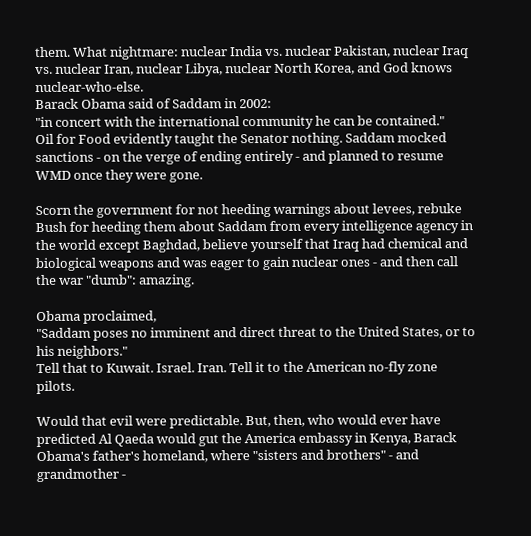them. What nightmare: nuclear India vs. nuclear Pakistan, nuclear Iraq vs. nuclear Iran, nuclear Libya, nuclear North Korea, and God knows nuclear-who-else.
Barack Obama said of Saddam in 2002:
"in concert with the international community he can be contained."
Oil for Food evidently taught the Senator nothing. Saddam mocked sanctions - on the verge of ending entirely - and planned to resume WMD once they were gone.

Scorn the government for not heeding warnings about levees, rebuke Bush for heeding them about Saddam from every intelligence agency in the world except Baghdad, believe yourself that Iraq had chemical and biological weapons and was eager to gain nuclear ones - and then call the war "dumb": amazing.

Obama proclaimed,
"Saddam poses no imminent and direct threat to the United States, or to his neighbors."
Tell that to Kuwait. Israel. Iran. Tell it to the American no-fly zone pilots.

Would that evil were predictable. But, then, who would ever have predicted Al Qaeda would gut the America embassy in Kenya, Barack Obama's father's homeland, where "sisters and brothers" - and grandmother -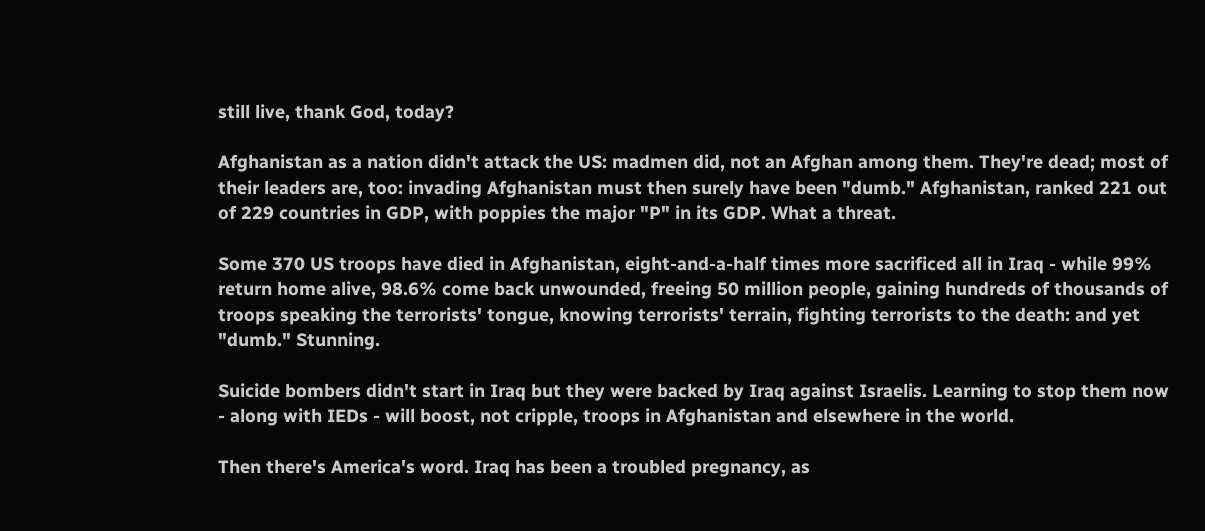still live, thank God, today?

Afghanistan as a nation didn't attack the US: madmen did, not an Afghan among them. They're dead; most of their leaders are, too: invading Afghanistan must then surely have been "dumb." Afghanistan, ranked 221 out of 229 countries in GDP, with poppies the major "P" in its GDP. What a threat.

Some 370 US troops have died in Afghanistan, eight-and-a-half times more sacrificed all in Iraq - while 99% return home alive, 98.6% come back unwounded, freeing 50 million people, gaining hundreds of thousands of troops speaking the terrorists' tongue, knowing terrorists' terrain, fighting terrorists to the death: and yet  "dumb." Stunning.

Suicide bombers didn't start in Iraq but they were backed by Iraq against Israelis. Learning to stop them now - along with IEDs - will boost, not cripple, troops in Afghanistan and elsewhere in the world.

Then there's America's word. Iraq has been a troubled pregnancy, as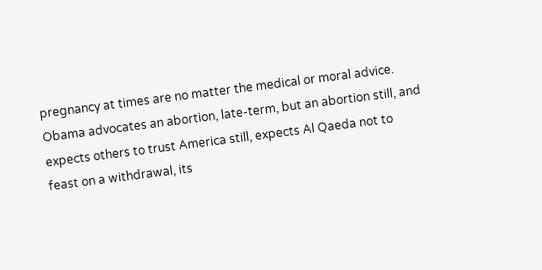pregnancy at times are no matter the medical or moral advice. Obama advocates an abortion, late-term, but an abortion still, and expects others to trust America still, expects Al Qaeda not to feast on a withdrawal, its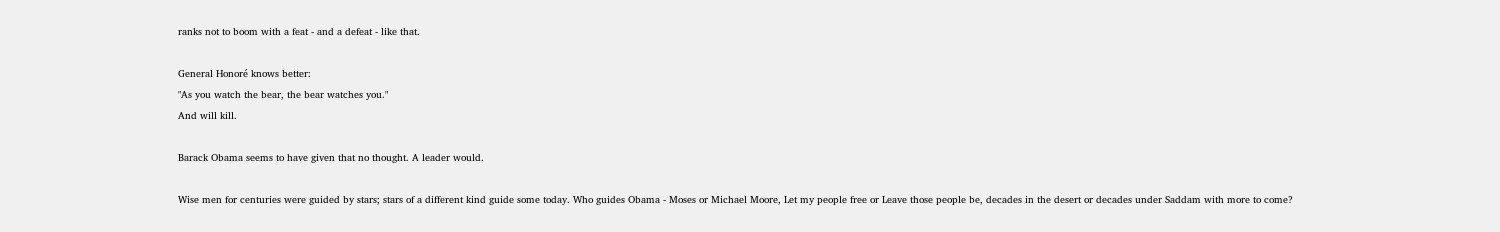ranks not to boom with a feat - and a defeat - like that.

General Honoré knows better:
"As you watch the bear, the bear watches you."
And will kill.

Barack Obama seems to have given that no thought. A leader would.

Wise men for centuries were guided by stars; stars of a different kind guide some today. Who guides Obama - Moses or Michael Moore, Let my people free or Leave those people be, decades in the desert or decades under Saddam with more to come?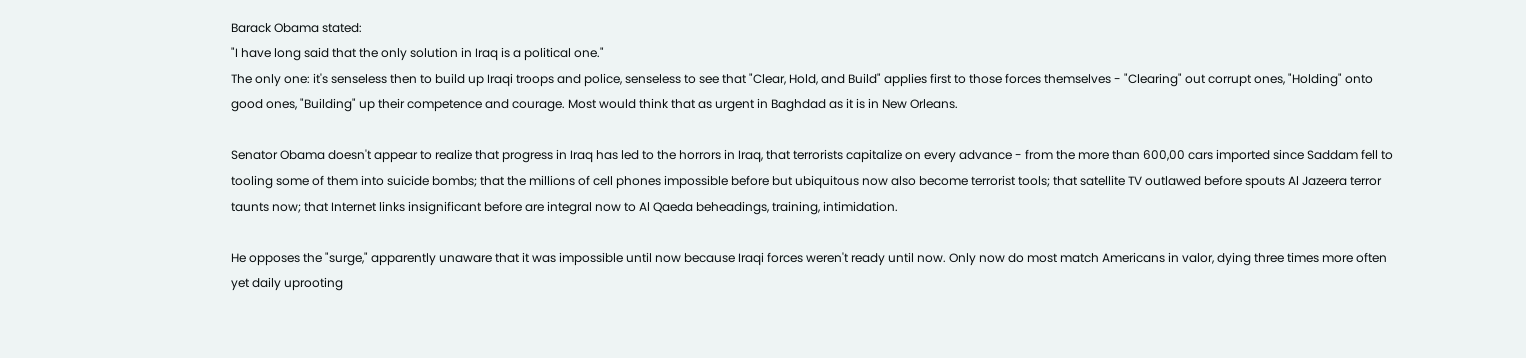Barack Obama stated:
"I have long said that the only solution in Iraq is a political one."
The only one: it's senseless then to build up Iraqi troops and police, senseless to see that "Clear, Hold, and Build" applies first to those forces themselves - "Clearing" out corrupt ones, "Holding" onto good ones, "Building" up their competence and courage. Most would think that as urgent in Baghdad as it is in New Orleans.

Senator Obama doesn't appear to realize that progress in Iraq has led to the horrors in Iraq, that terrorists capitalize on every advance - from the more than 600,00 cars imported since Saddam fell to tooling some of them into suicide bombs; that the millions of cell phones impossible before but ubiquitous now also become terrorist tools; that satellite TV outlawed before spouts Al Jazeera terror taunts now; that Internet links insignificant before are integral now to Al Qaeda beheadings, training, intimidation.

He opposes the "surge," apparently unaware that it was impossible until now because Iraqi forces weren't ready until now. Only now do most match Americans in valor, dying three times more often yet daily uprooting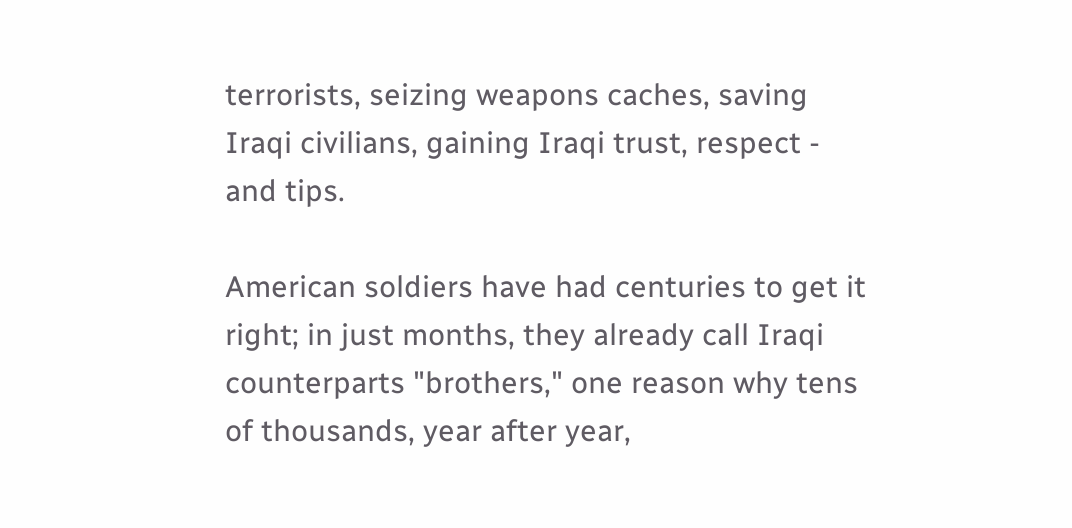terrorists, seizing weapons caches, saving Iraqi civilians, gaining Iraqi trust, respect - and tips.

American soldiers have had centuries to get it right; in just months, they already call Iraqi counterparts "brothers," one reason why tens of thousands, year after year,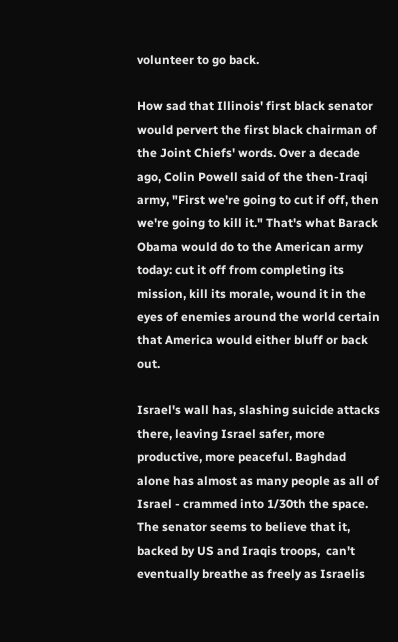volunteer to go back.

How sad that Illinois' first black senator would pervert the first black chairman of the Joint Chiefs' words. Over a decade ago, Colin Powell said of the then-Iraqi army, "First we're going to cut if off, then we're going to kill it." That's what Barack Obama would do to the American army today: cut it off from completing its mission, kill its morale, wound it in the eyes of enemies around the world certain that America would either bluff or back out.

Israel's wall has, slashing suicide attacks there, leaving Israel safer, more productive, more peaceful. Baghdad alone has almost as many people as all of Israel - crammed into 1/30th the space. The senator seems to believe that it, backed by US and Iraqis troops,  can't eventually breathe as freely as Israelis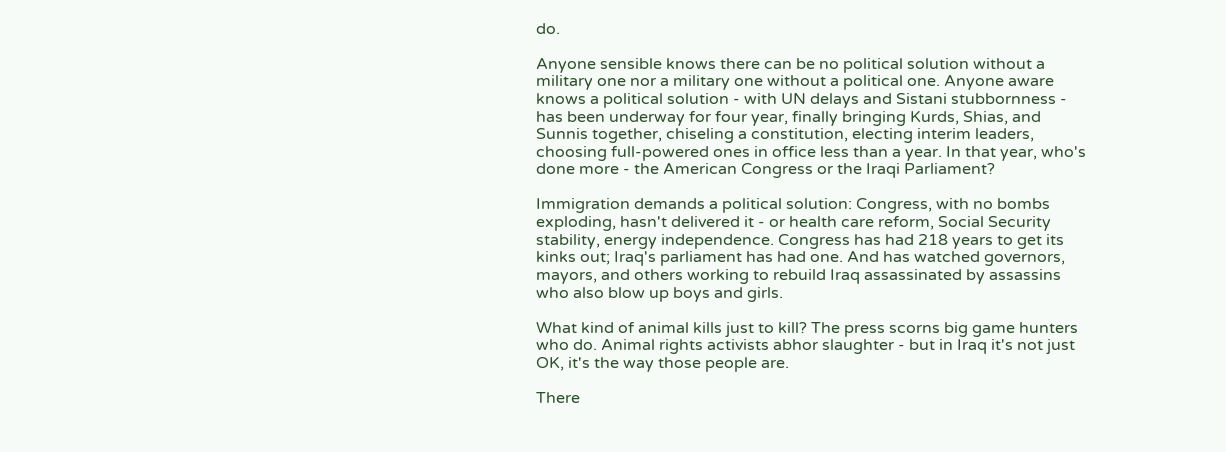do.

Anyone sensible knows there can be no political solution without a military one nor a military one without a political one. Anyone aware knows a political solution - with UN delays and Sistani stubbornness - has been underway for four year, finally bringing Kurds, Shias, and Sunnis together, chiseling a constitution, electing interim leaders, choosing full-powered ones in office less than a year. In that year, who's done more - the American Congress or the Iraqi Parliament?

Immigration demands a political solution: Congress, with no bombs exploding, hasn't delivered it - or health care reform, Social Security stability, energy independence. Congress has had 218 years to get its kinks out; Iraq's parliament has had one. And has watched governors, mayors, and others working to rebuild Iraq assassinated by assassins who also blow up boys and girls.

What kind of animal kills just to kill? The press scorns big game hunters who do. Animal rights activists abhor slaughter - but in Iraq it's not just OK, it's the way those people are.

There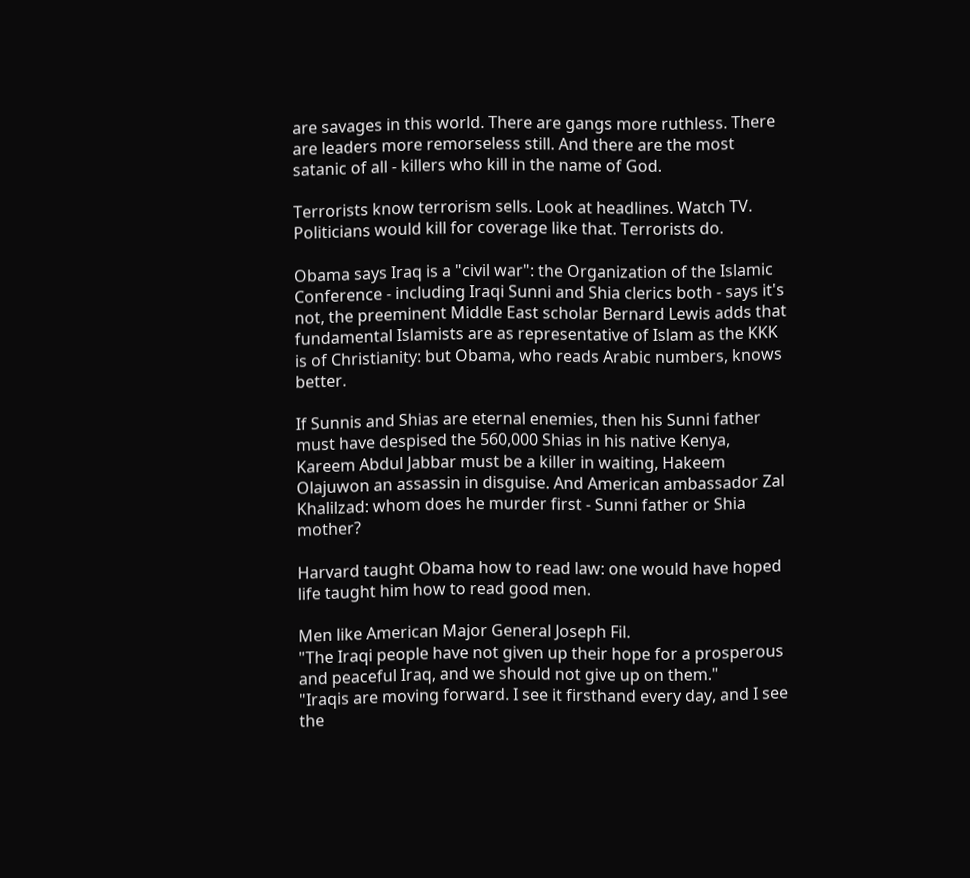are savages in this world. There are gangs more ruthless. There are leaders more remorseless still. And there are the most satanic of all - killers who kill in the name of God.

Terrorists know terrorism sells. Look at headlines. Watch TV. Politicians would kill for coverage like that. Terrorists do.

Obama says Iraq is a "civil war": the Organization of the Islamic Conference - including Iraqi Sunni and Shia clerics both - says it's not, the preeminent Middle East scholar Bernard Lewis adds that fundamental Islamists are as representative of Islam as the KKK is of Christianity: but Obama, who reads Arabic numbers, knows better.

If Sunnis and Shias are eternal enemies, then his Sunni father must have despised the 560,000 Shias in his native Kenya, Kareem Abdul Jabbar must be a killer in waiting, Hakeem Olajuwon an assassin in disguise. And American ambassador Zal Khalilzad: whom does he murder first - Sunni father or Shia mother?

Harvard taught Obama how to read law: one would have hoped life taught him how to read good men.

Men like American Major General Joseph Fil.
"The Iraqi people have not given up their hope for a prosperous and peaceful Iraq, and we should not give up on them."
"Iraqis are moving forward. I see it firsthand every day, and I see the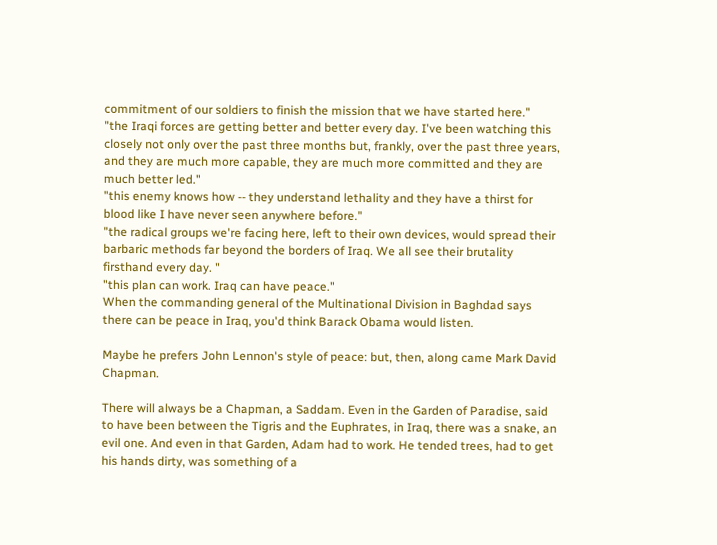commitment of our soldiers to finish the mission that we have started here."
"the Iraqi forces are getting better and better every day. I've been watching this closely not only over the past three months but, frankly, over the past three years, and they are much more capable, they are much more committed and they are much better led."
"this enemy knows how -- they understand lethality and they have a thirst for blood like I have never seen anywhere before."
"the radical groups we're facing here, left to their own devices, would spread their barbaric methods far beyond the borders of Iraq. We all see their brutality firsthand every day. "
"this plan can work. Iraq can have peace."
When the commanding general of the Multinational Division in Baghdad says there can be peace in Iraq, you'd think Barack Obama would listen.

Maybe he prefers John Lennon's style of peace: but, then, along came Mark David Chapman.

There will always be a Chapman, a Saddam. Even in the Garden of Paradise, said to have been between the Tigris and the Euphrates, in Iraq, there was a snake, an evil one. And even in that Garden, Adam had to work. He tended trees, had to get his hands dirty, was something of a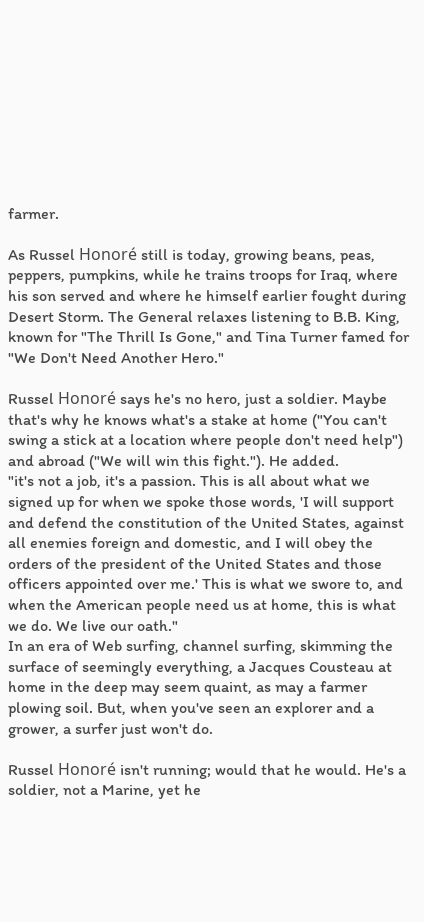farmer.

As Russel Honoré still is today, growing beans, peas, peppers, pumpkins, while he trains troops for Iraq, where his son served and where he himself earlier fought during Desert Storm. The General relaxes listening to B.B. King, known for "The Thrill Is Gone," and Tina Turner famed for "We Don't Need Another Hero."

Russel Honoré says he's no hero, just a soldier. Maybe that's why he knows what's a stake at home ("You can't swing a stick at a location where people don't need help") and abroad ("We will win this fight."). He added.
"it's not a job, it's a passion. This is all about what we signed up for when we spoke those words, 'I will support and defend the constitution of the United States, against all enemies foreign and domestic, and I will obey the orders of the president of the United States and those officers appointed over me.' This is what we swore to, and when the American people need us at home, this is what we do. We live our oath."
In an era of Web surfing, channel surfing, skimming the surface of seemingly everything, a Jacques Cousteau at home in the deep may seem quaint, as may a farmer plowing soil. But, when you've seen an explorer and a grower, a surfer just won't do.

Russel Honoré isn't running; would that he would. He's a soldier, not a Marine, yet he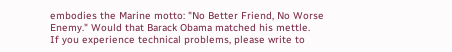embodies the Marine motto: "No Better Friend, No Worse Enemy." Would that Barack Obama matched his mettle.
If you experience technical problems, please write to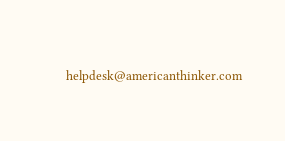helpdesk@americanthinker.com